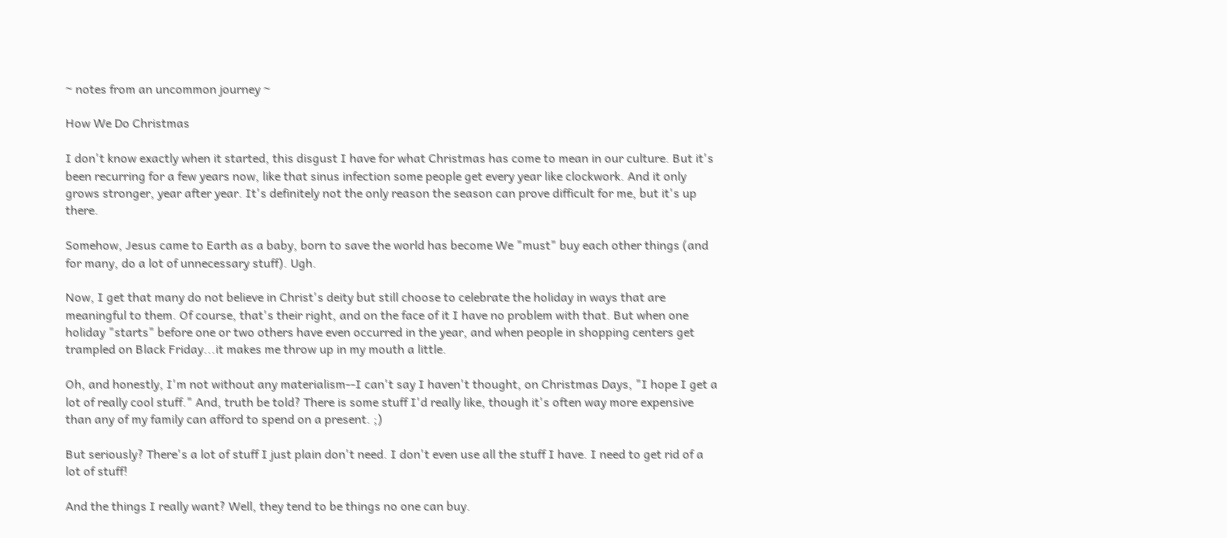~ notes from an uncommon journey ~

How We Do Christmas

I don't know exactly when it started, this disgust I have for what Christmas has come to mean in our culture. But it's been recurring for a few years now, like that sinus infection some people get every year like clockwork. And it only grows stronger, year after year. It's definitely not the only reason the season can prove difficult for me, but it's up there.

Somehow, Jesus came to Earth as a baby, born to save the world has become We "must" buy each other things (and for many, do a lot of unnecessary stuff). Ugh.

Now, I get that many do not believe in Christ's deity but still choose to celebrate the holiday in ways that are meaningful to them. Of course, that's their right, and on the face of it I have no problem with that. But when one holiday "starts" before one or two others have even occurred in the year, and when people in shopping centers get trampled on Black Friday...it makes me throw up in my mouth a little.

Oh, and honestly, I'm not without any materialism--I can't say I haven't thought, on Christmas Days, "I hope I get a lot of really cool stuff." And, truth be told? There is some stuff I'd really like, though it's often way more expensive than any of my family can afford to spend on a present. ;)

But seriously? There's a lot of stuff I just plain don't need. I don't even use all the stuff I have. I need to get rid of a lot of stuff!

And the things I really want? Well, they tend to be things no one can buy.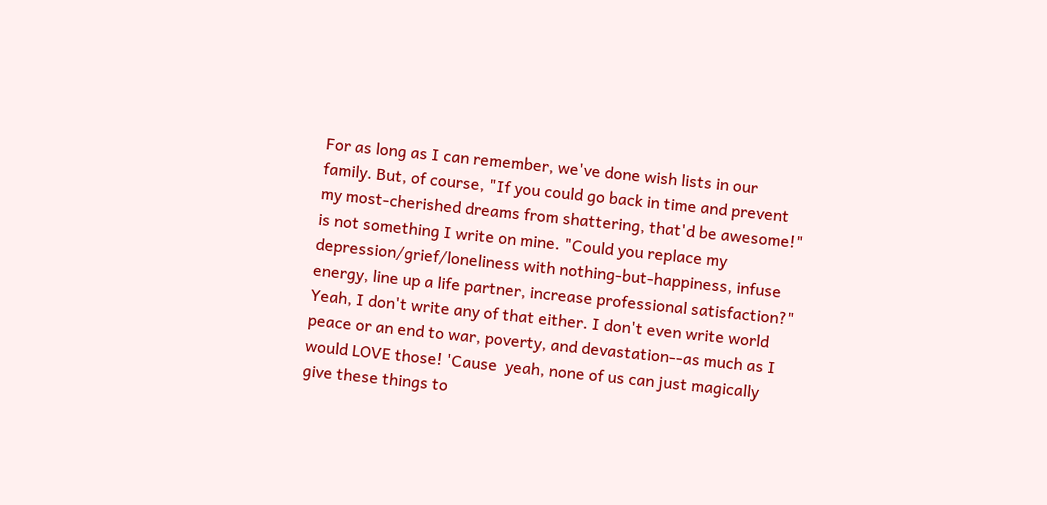For as long as I can remember, we've done wish lists in our family. But, of course, "If you could go back in time and prevent my most-cherished dreams from shattering, that'd be awesome!" is not something I write on mine. "Could you replace my depression/grief/loneliness with nothing-but-happiness, infuse energy, line up a life partner, increase professional satisfaction?" Yeah, I don't write any of that either. I don't even write world peace or an end to war, poverty, and devastation--as much as I would LOVE those! 'Cause  yeah, none of us can just magically give these things to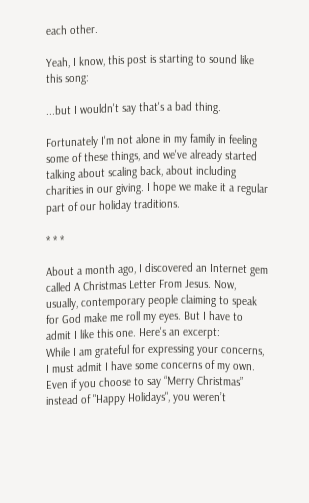each other.

Yeah, I know, this post is starting to sound like this song:

...but I wouldn't say that's a bad thing.

Fortunately I'm not alone in my family in feeling some of these things, and we've already started talking about scaling back, about including charities in our giving. I hope we make it a regular part of our holiday traditions.

* * *

About a month ago, I discovered an Internet gem called A Christmas Letter From Jesus. Now, usually, contemporary people claiming to speak for God make me roll my eyes. But I have to admit I like this one. Here's an excerpt:
While I am grateful for expressing your concerns, I must admit I have some concerns of my own. Even if you choose to say “Merry Christmas” instead of "Happy Holidays", you weren’t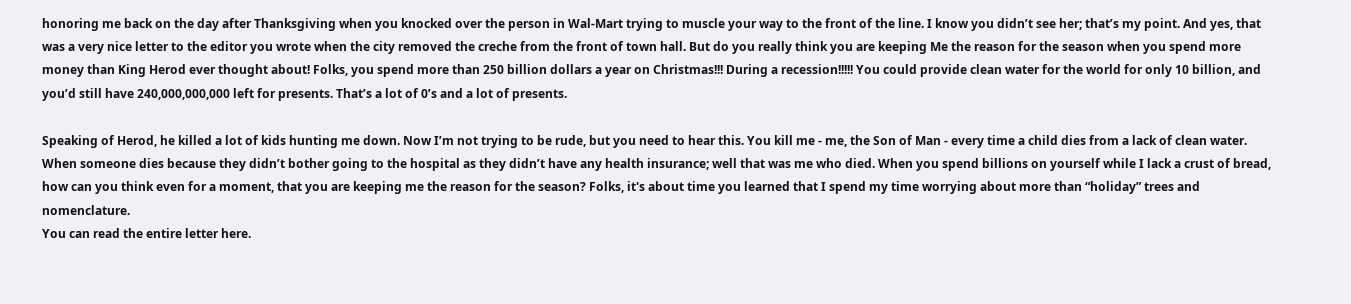honoring me back on the day after Thanksgiving when you knocked over the person in Wal-Mart trying to muscle your way to the front of the line. I know you didn’t see her; that’s my point. And yes, that was a very nice letter to the editor you wrote when the city removed the creche from the front of town hall. But do you really think you are keeping Me the reason for the season when you spend more money than King Herod ever thought about! Folks, you spend more than 250 billion dollars a year on Christmas!!! During a recession!!!!! You could provide clean water for the world for only 10 billion, and you’d still have 240,000,000,000 left for presents. That’s a lot of 0’s and a lot of presents.

Speaking of Herod, he killed a lot of kids hunting me down. Now I’m not trying to be rude, but you need to hear this. You kill me - me, the Son of Man - every time a child dies from a lack of clean water. When someone dies because they didn’t bother going to the hospital as they didn’t have any health insurance; well that was me who died. When you spend billions on yourself while I lack a crust of bread, how can you think even for a moment, that you are keeping me the reason for the season? Folks, it's about time you learned that I spend my time worrying about more than “holiday” trees and nomenclature.
You can read the entire letter here.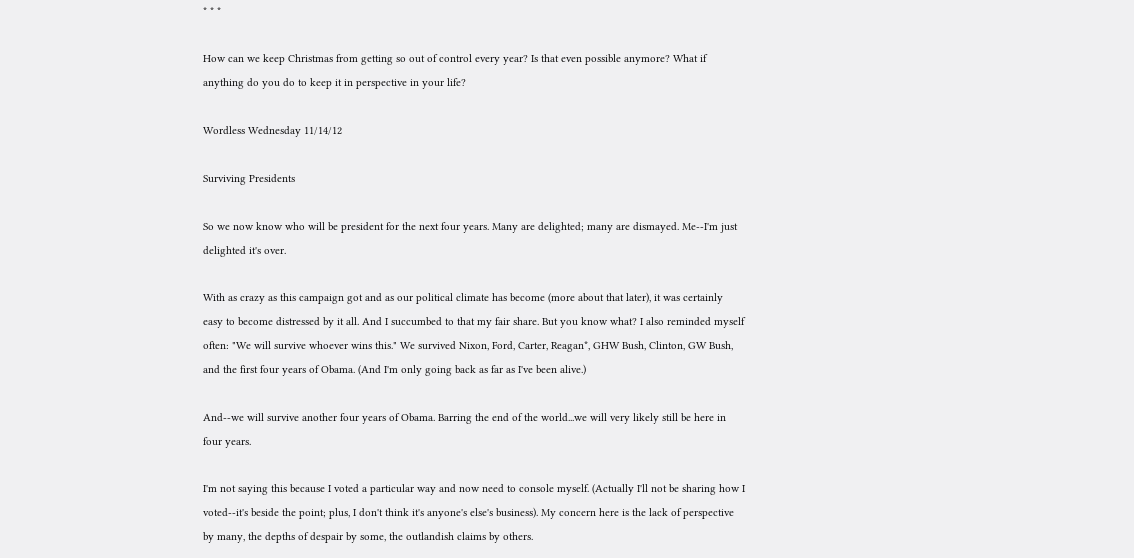* * *

How can we keep Christmas from getting so out of control every year? Is that even possible anymore? What if anything do you do to keep it in perspective in your life?

Wordless Wednesday 11/14/12

Surviving Presidents

So we now know who will be president for the next four years. Many are delighted; many are dismayed. Me--I'm just delighted it's over.

With as crazy as this campaign got and as our political climate has become (more about that later), it was certainly easy to become distressed by it all. And I succumbed to that my fair share. But you know what? I also reminded myself often: "We will survive whoever wins this." We survived Nixon, Ford, Carter, Reagan*, GHW Bush, Clinton, GW Bush, and the first four years of Obama. (And I'm only going back as far as I've been alive.)

And--we will survive another four years of Obama. Barring the end of the world...we will very likely still be here in four years.

I'm not saying this because I voted a particular way and now need to console myself. (Actually I'll not be sharing how I voted--it's beside the point; plus, I don't think it's anyone's else's business). My concern here is the lack of perspective by many, the depths of despair by some, the outlandish claims by others.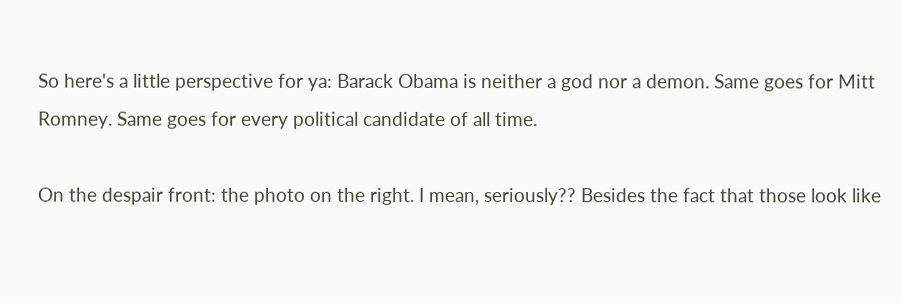So here's a little perspective for ya: Barack Obama is neither a god nor a demon. Same goes for Mitt Romney. Same goes for every political candidate of all time.

On the despair front: the photo on the right. I mean, seriously?? Besides the fact that those look like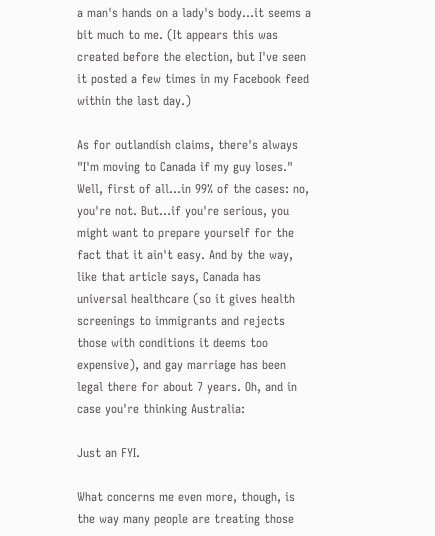a man's hands on a lady's body...it seems a bit much to me. (It appears this was created before the election, but I've seen it posted a few times in my Facebook feed within the last day.)

As for outlandish claims, there's always "I'm moving to Canada if my guy loses." Well, first of all...in 99% of the cases: no, you're not. But...if you're serious, you might want to prepare yourself for the fact that it ain't easy. And by the way, like that article says, Canada has universal healthcare (so it gives health screenings to immigrants and rejects those with conditions it deems too expensive), and gay marriage has been legal there for about 7 years. Oh, and in case you're thinking Australia:

Just an FYI.

What concerns me even more, though, is the way many people are treating those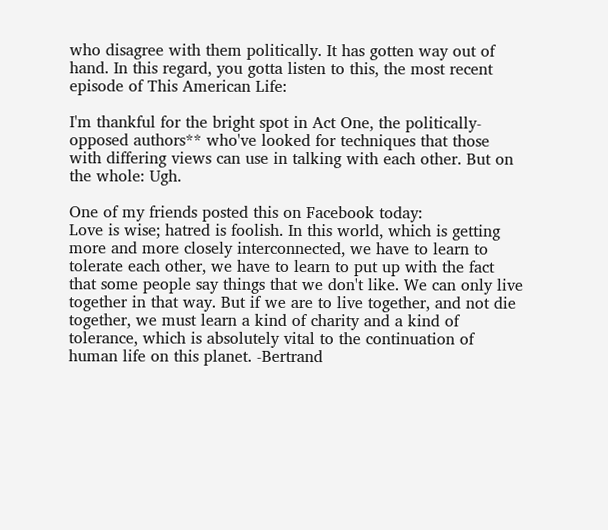who disagree with them politically. It has gotten way out of hand. In this regard, you gotta listen to this, the most recent episode of This American Life:

I'm thankful for the bright spot in Act One, the politically-opposed authors** who've looked for techniques that those with differing views can use in talking with each other. But on the whole: Ugh.

One of my friends posted this on Facebook today:
Love is wise; hatred is foolish. In this world, which is getting more and more closely interconnected, we have to learn to tolerate each other, we have to learn to put up with the fact that some people say things that we don't like. We can only live together in that way. But if we are to live together, and not die together, we must learn a kind of charity and a kind of tolerance, which is absolutely vital to the continuation of human life on this planet. -Bertrand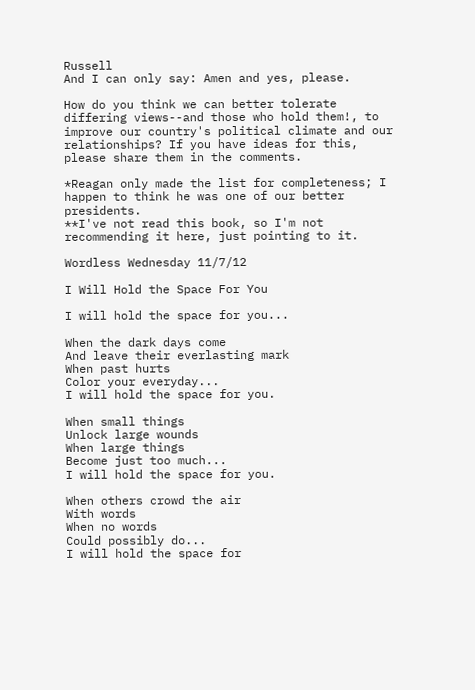Russell
And I can only say: Amen and yes, please.

How do you think we can better tolerate differing views--and those who hold them!, to improve our country's political climate and our relationships? If you have ideas for this, please share them in the comments.

*Reagan only made the list for completeness; I happen to think he was one of our better presidents.
**I've not read this book, so I'm not recommending it here, just pointing to it.

Wordless Wednesday 11/7/12

I Will Hold the Space For You

I will hold the space for you...

When the dark days come
And leave their everlasting mark
When past hurts
Color your everyday...
I will hold the space for you.

When small things
Unlock large wounds
When large things
Become just too much...
I will hold the space for you.

When others crowd the air
With words
When no words
Could possibly do...
I will hold the space for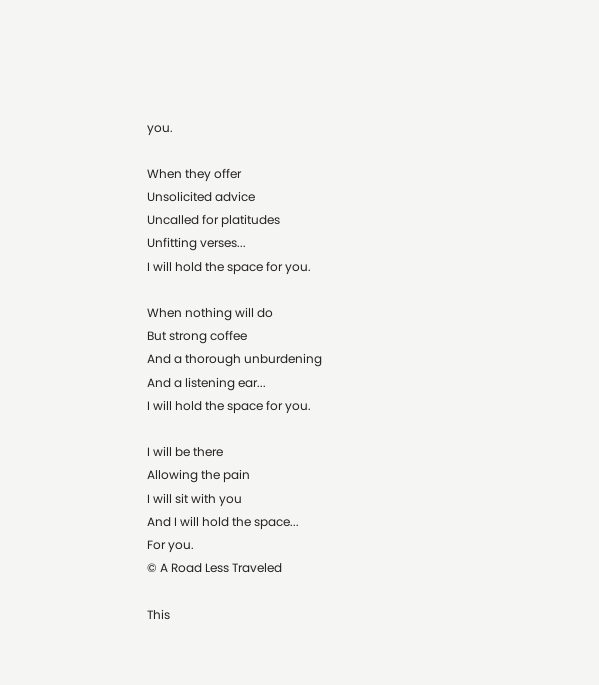you.

When they offer
Unsolicited advice
Uncalled for platitudes
Unfitting verses...
I will hold the space for you.

When nothing will do
But strong coffee
And a thorough unburdening
And a listening ear...
I will hold the space for you.

I will be there
Allowing the pain
I will sit with you
And I will hold the space...
For you.
© A Road Less Traveled

This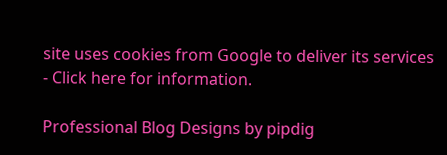site uses cookies from Google to deliver its services - Click here for information.

Professional Blog Designs by pipdig